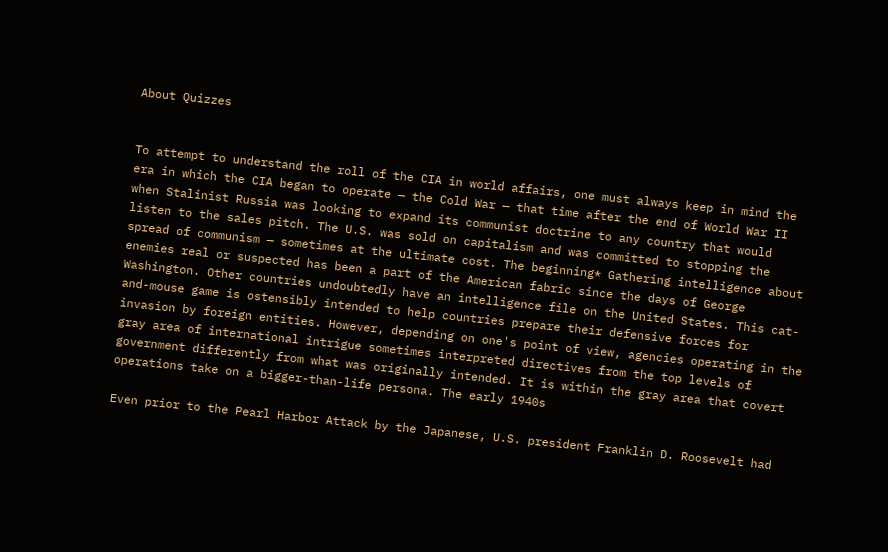About Quizzes


To attempt to understand the roll of the CIA in world affairs, one must always keep in mind the era in which the CIA began to operate — the Cold War — that time after the end of World War II when Stalinist Russia was looking to expand its communist doctrine to any country that would listen to the sales pitch. The U.S. was sold on capitalism and was committed to stopping the spread of communism — sometimes at the ultimate cost. The beginning* Gathering intelligence about enemies real or suspected has been a part of the American fabric since the days of George Washington. Other countries undoubtedly have an intelligence file on the United States. This cat-and-mouse game is ostensibly intended to help countries prepare their defensive forces for invasion by foreign entities. However, depending on one's point of view, agencies operating in the gray area of international intrigue sometimes interpreted directives from the top levels of government differently from what was originally intended. It is within the gray area that covert operations take on a bigger-than-life persona. The early 1940s

Even prior to the Pearl Harbor Attack by the Japanese, U.S. president Franklin D. Roosevelt had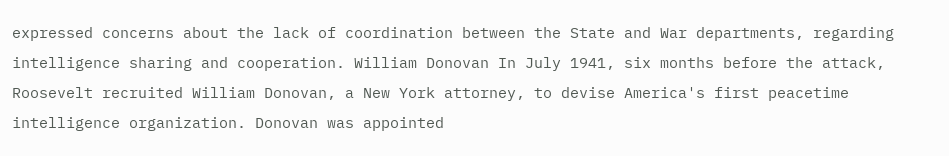expressed concerns about the lack of coordination between the State and War departments, regarding intelligence sharing and cooperation. William Donovan In July 1941, six months before the attack, Roosevelt recruited William Donovan, a New York attorney, to devise America's first peacetime intelligence organization. Donovan was appointed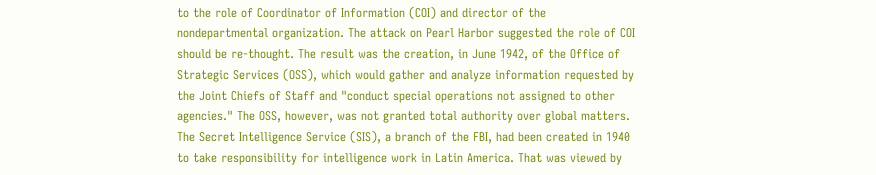to the role of Coordinator of Information (COI) and director of the nondepartmental organization. The attack on Pearl Harbor suggested the role of COI should be re-thought. The result was the creation, in June 1942, of the Office of Strategic Services (OSS), which would gather and analyze information requested by the Joint Chiefs of Staff and "conduct special operations not assigned to other agencies." The OSS, however, was not granted total authority over global matters. The Secret Intelligence Service (SIS), a branch of the FBI, had been created in 1940 to take responsibility for intelligence work in Latin America. That was viewed by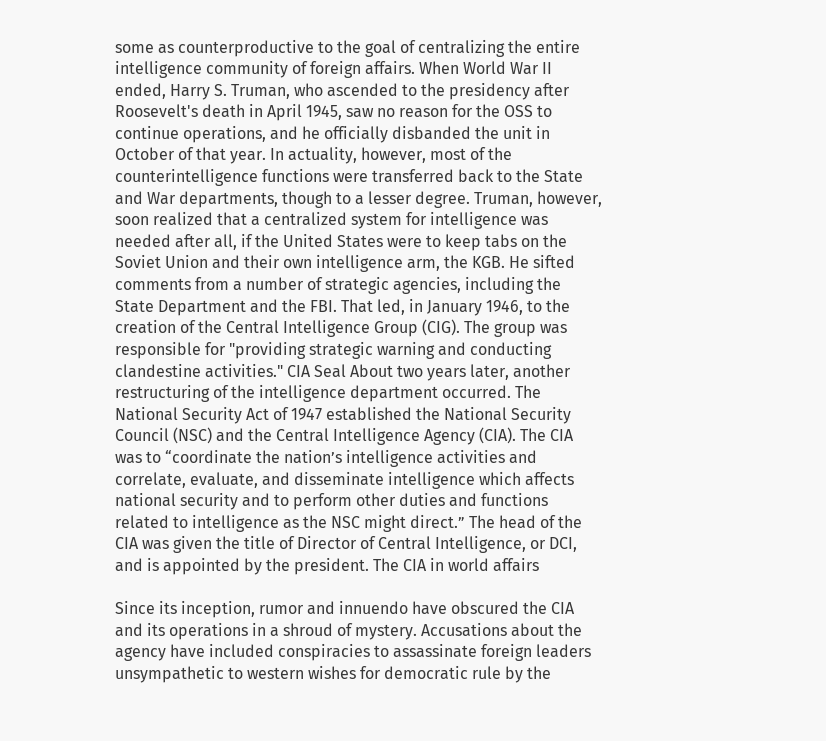some as counterproductive to the goal of centralizing the entire intelligence community of foreign affairs. When World War II ended, Harry S. Truman, who ascended to the presidency after Roosevelt's death in April 1945, saw no reason for the OSS to continue operations, and he officially disbanded the unit in October of that year. In actuality, however, most of the counterintelligence functions were transferred back to the State and War departments, though to a lesser degree. Truman, however, soon realized that a centralized system for intelligence was needed after all, if the United States were to keep tabs on the Soviet Union and their own intelligence arm, the KGB. He sifted comments from a number of strategic agencies, including the State Department and the FBI. That led, in January 1946, to the creation of the Central Intelligence Group (CIG). The group was responsible for "providing strategic warning and conducting clandestine activities." CIA Seal About two years later, another restructuring of the intelligence department occurred. The National Security Act of 1947 established the National Security Council (NSC) and the Central Intelligence Agency (CIA). The CIA was to “coordinate the nation’s intelligence activities and correlate, evaluate, and disseminate intelligence which affects national security and to perform other duties and functions related to intelligence as the NSC might direct.” The head of the CIA was given the title of Director of Central Intelligence, or DCI, and is appointed by the president. The CIA in world affairs

Since its inception, rumor and innuendo have obscured the CIA and its operations in a shroud of mystery. Accusations about the agency have included conspiracies to assassinate foreign leaders unsympathetic to western wishes for democratic rule by the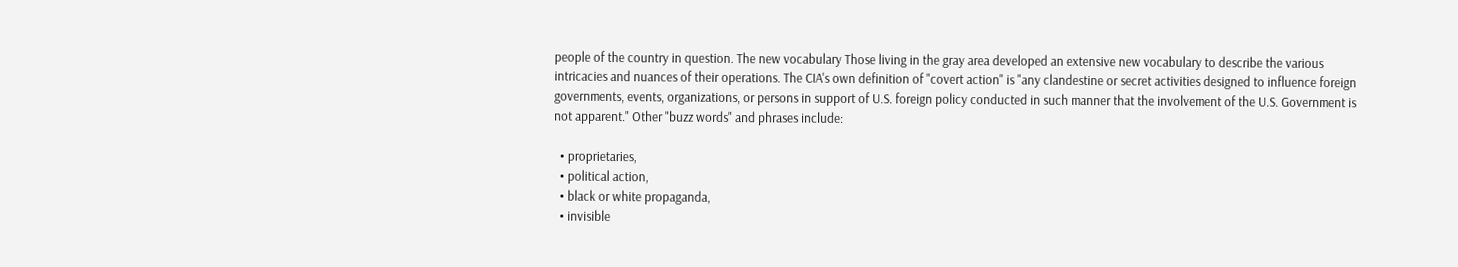people of the country in question. The new vocabulary Those living in the gray area developed an extensive new vocabulary to describe the various intricacies and nuances of their operations. The CIA's own definition of "covert action" is "any clandestine or secret activities designed to influence foreign governments, events, organizations, or persons in support of U.S. foreign policy conducted in such manner that the involvement of the U.S. Government is not apparent." Other "buzz words" and phrases include:

  • proprietaries,
  • political action,
  • black or white propaganda,
  • invisible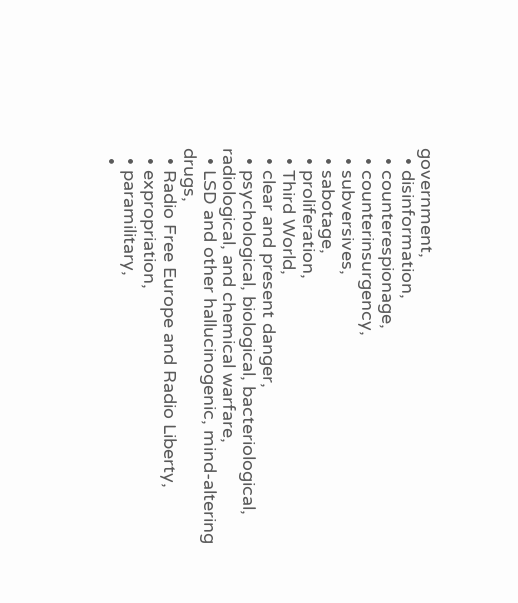government,
  • disinformation,
  • counterespionage,
  • counterinsurgency,
  • subversives,
  • sabotage,
  • proliferation,
  • Third World,
  • clear and present danger,
  • psychological, biological, bacteriological, radiological, and chemical warfare,
  • LSD and other hallucinogenic, mind-altering drugs,
  • Radio Free Europe and Radio Liberty,
  • expropriation,
  • paramilitary,
  •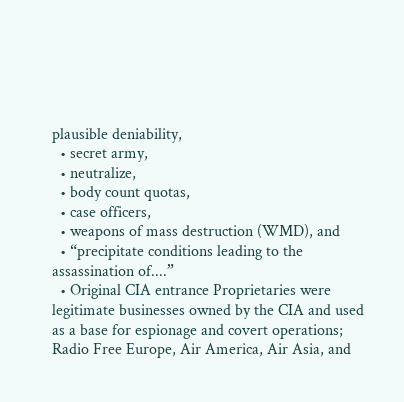plausible deniability,
  • secret army,
  • neutralize,
  • body count quotas,
  • case officers,
  • weapons of mass destruction (WMD), and
  • “precipitate conditions leading to the assassination of....”
  • Original CIA entrance Proprietaries were legitimate businesses owned by the CIA and used as a base for espionage and covert operations; Radio Free Europe, Air America, Air Asia, and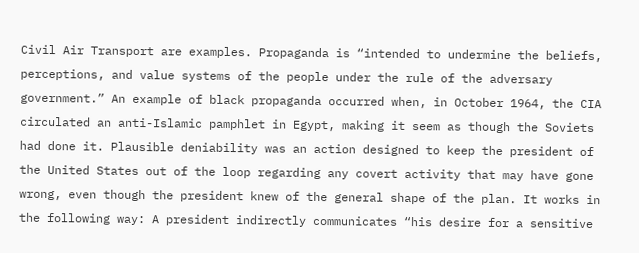Civil Air Transport are examples. Propaganda is “intended to undermine the beliefs, perceptions, and value systems of the people under the rule of the adversary government.” An example of black propaganda occurred when, in October 1964, the CIA circulated an anti-Islamic pamphlet in Egypt, making it seem as though the Soviets had done it. Plausible deniability was an action designed to keep the president of the United States out of the loop regarding any covert activity that may have gone wrong, even though the president knew of the general shape of the plan. It works in the following way: A president indirectly communicates “his desire for a sensitive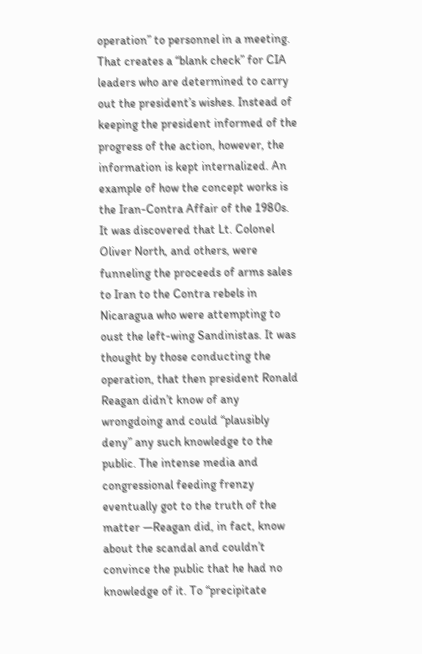operation” to personnel in a meeting. That creates a “blank check” for CIA leaders who are determined to carry out the president’s wishes. Instead of keeping the president informed of the progress of the action, however, the information is kept internalized. An example of how the concept works is the Iran-Contra Affair of the 1980s. It was discovered that Lt. Colonel Oliver North, and others, were funneling the proceeds of arms sales to Iran to the Contra rebels in Nicaragua who were attempting to oust the left-wing Sandinistas. It was thought by those conducting the operation, that then president Ronald Reagan didn’t know of any wrongdoing and could “plausibly deny” any such knowledge to the public. The intense media and congressional feeding frenzy eventually got to the truth of the matter —Reagan did, in fact, know about the scandal and couldn’t convince the public that he had no knowledge of it. To “precipitate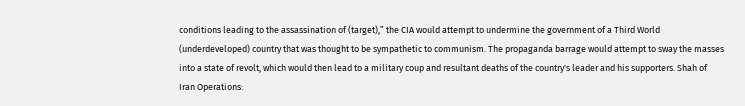conditions leading to the assassination of (target),” the CIA would attempt to undermine the government of a Third World (underdeveloped) country that was thought to be sympathetic to communism. The propaganda barrage would attempt to sway the masses into a state of revolt, which would then lead to a military coup and resultant deaths of the country's leader and his supporters. Shah of Iran Operations: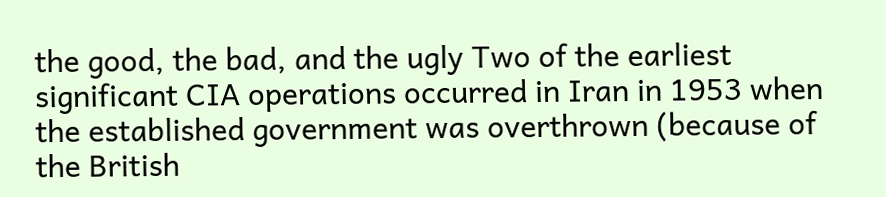the good, the bad, and the ugly Two of the earliest significant CIA operations occurred in Iran in 1953 when the established government was overthrown (because of the British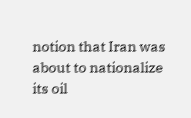notion that Iran was about to nationalize its oil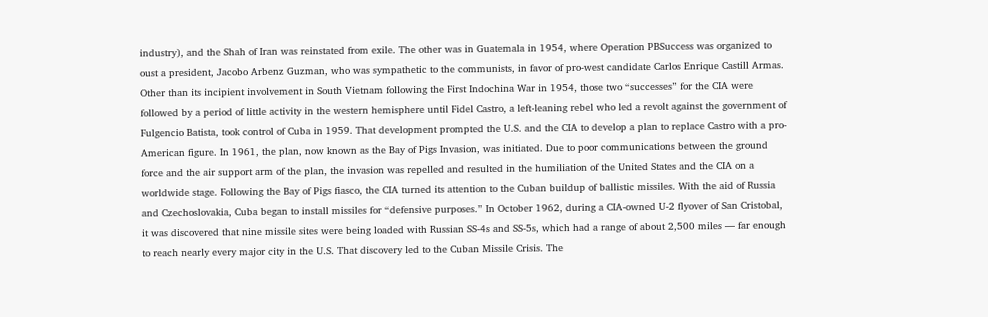industry), and the Shah of Iran was reinstated from exile. The other was in Guatemala in 1954, where Operation PBSuccess was organized to oust a president, Jacobo Arbenz Guzman, who was sympathetic to the communists, in favor of pro-west candidate Carlos Enrique Castill Armas. Other than its incipient involvement in South Vietnam following the First Indochina War in 1954, those two “successes” for the CIA were followed by a period of little activity in the western hemisphere until Fidel Castro, a left-leaning rebel who led a revolt against the government of Fulgencio Batista, took control of Cuba in 1959. That development prompted the U.S. and the CIA to develop a plan to replace Castro with a pro-American figure. In 1961, the plan, now known as the Bay of Pigs Invasion, was initiated. Due to poor communications between the ground force and the air support arm of the plan, the invasion was repelled and resulted in the humiliation of the United States and the CIA on a worldwide stage. Following the Bay of Pigs fiasco, the CIA turned its attention to the Cuban buildup of ballistic missiles. With the aid of Russia and Czechoslovakia, Cuba began to install missiles for “defensive purposes.” In October 1962, during a CIA-owned U-2 flyover of San Cristobal, it was discovered that nine missile sites were being loaded with Russian SS-4s and SS-5s, which had a range of about 2,500 miles — far enough to reach nearly every major city in the U.S. That discovery led to the Cuban Missile Crisis. The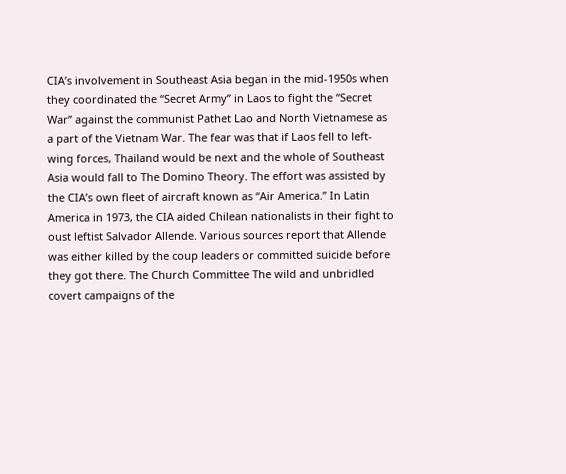CIA’s involvement in Southeast Asia began in the mid-1950s when they coordinated the “Secret Army” in Laos to fight the “Secret War” against the communist Pathet Lao and North Vietnamese as a part of the Vietnam War. The fear was that if Laos fell to left-wing forces, Thailand would be next and the whole of Southeast Asia would fall to The Domino Theory. The effort was assisted by the CIA’s own fleet of aircraft known as “Air America.” In Latin America in 1973, the CIA aided Chilean nationalists in their fight to oust leftist Salvador Allende. Various sources report that Allende was either killed by the coup leaders or committed suicide before they got there. The Church Committee The wild and unbridled covert campaigns of the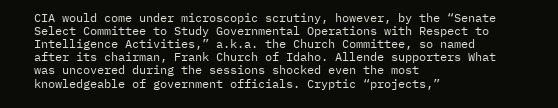CIA would come under microscopic scrutiny, however, by the “Senate Select Committee to Study Governmental Operations with Respect to Intelligence Activities,” a.k.a. the Church Committee, so named after its chairman, Frank Church of Idaho. Allende supporters What was uncovered during the sessions shocked even the most knowledgeable of government officials. Cryptic “projects,”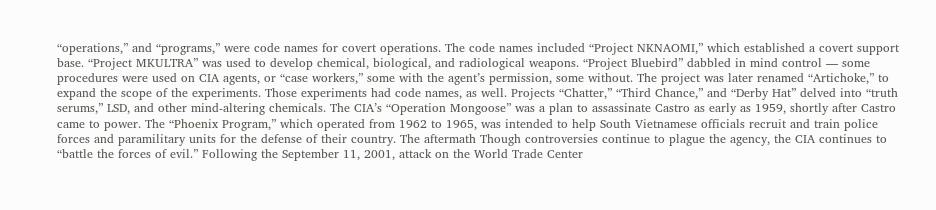“operations,” and “programs,” were code names for covert operations. The code names included “Project NKNAOMI,” which established a covert support base. “Project MKULTRA” was used to develop chemical, biological, and radiological weapons. “Project Bluebird” dabbled in mind control — some procedures were used on CIA agents, or “case workers,” some with the agent’s permission, some without. The project was later renamed “Artichoke,” to expand the scope of the experiments. Those experiments had code names, as well. Projects “Chatter,” “Third Chance,” and “Derby Hat” delved into “truth serums,” LSD, and other mind-altering chemicals. The CIA’s “Operation Mongoose” was a plan to assassinate Castro as early as 1959, shortly after Castro came to power. The “Phoenix Program,” which operated from 1962 to 1965, was intended to help South Vietnamese officials recruit and train police forces and paramilitary units for the defense of their country. The aftermath Though controversies continue to plague the agency, the CIA continues to “battle the forces of evil.” Following the September 11, 2001, attack on the World Trade Center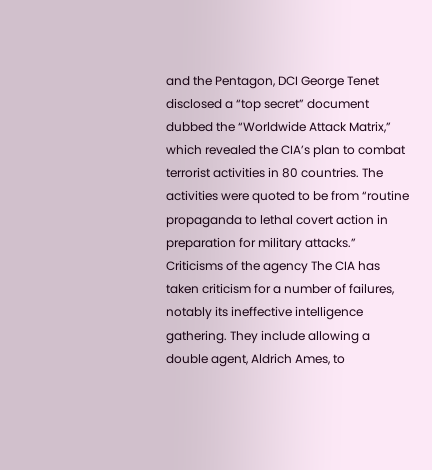and the Pentagon, DCI George Tenet disclosed a “top secret” document dubbed the “Worldwide Attack Matrix,” which revealed the CIA’s plan to combat terrorist activities in 80 countries. The activities were quoted to be from “routine propaganda to lethal covert action in preparation for military attacks.” Criticisms of the agency The CIA has taken criticism for a number of failures, notably its ineffective intelligence gathering. They include allowing a double agent, Aldrich Ames, to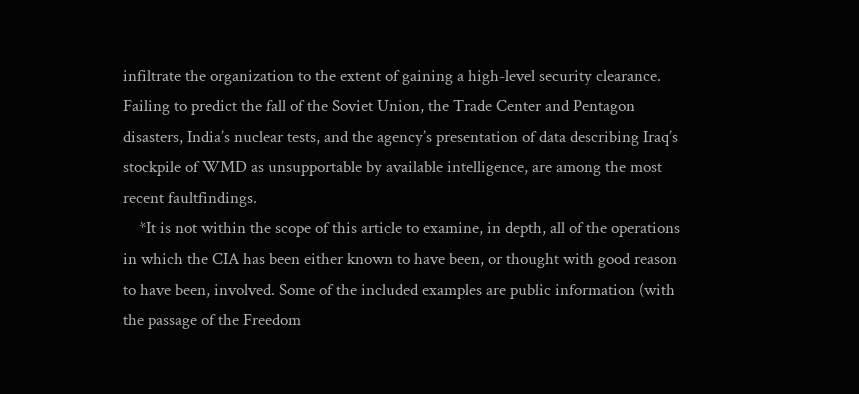infiltrate the organization to the extent of gaining a high-level security clearance. Failing to predict the fall of the Soviet Union, the Trade Center and Pentagon disasters, India’s nuclear tests, and the agency’s presentation of data describing Iraq’s stockpile of WMD as unsupportable by available intelligence, are among the most recent faultfindings.
    *It is not within the scope of this article to examine, in depth, all of the operations in which the CIA has been either known to have been, or thought with good reason to have been, involved. Some of the included examples are public information (with the passage of the Freedom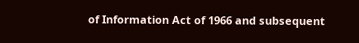of Information Act of 1966 and subsequent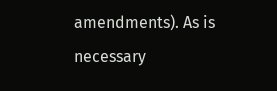amendments). As is necessary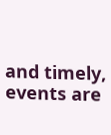and timely, events are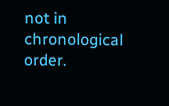not in chronological order.